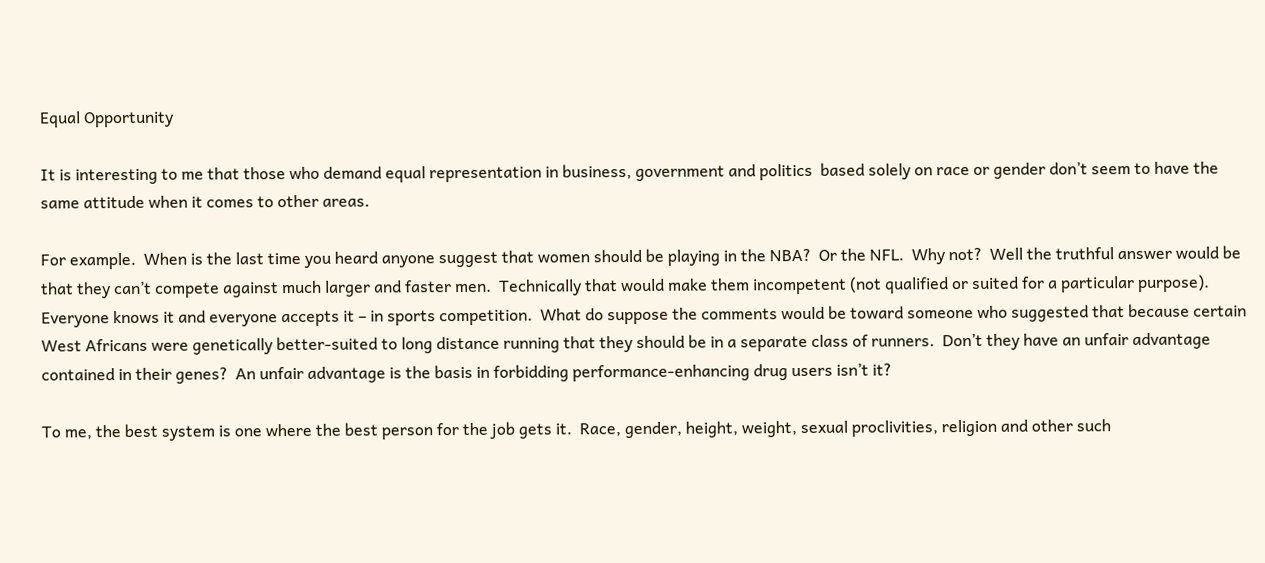Equal Opportunity

It is interesting to me that those who demand equal representation in business, government and politics  based solely on race or gender don’t seem to have the same attitude when it comes to other areas.

For example.  When is the last time you heard anyone suggest that women should be playing in the NBA?  Or the NFL.  Why not?  Well the truthful answer would be that they can’t compete against much larger and faster men.  Technically that would make them incompetent (not qualified or suited for a particular purpose).  Everyone knows it and everyone accepts it – in sports competition.  What do suppose the comments would be toward someone who suggested that because certain West Africans were genetically better-suited to long distance running that they should be in a separate class of runners.  Don’t they have an unfair advantage contained in their genes?  An unfair advantage is the basis in forbidding performance-enhancing drug users isn’t it?

To me, the best system is one where the best person for the job gets it.  Race, gender, height, weight, sexual proclivities, religion and other such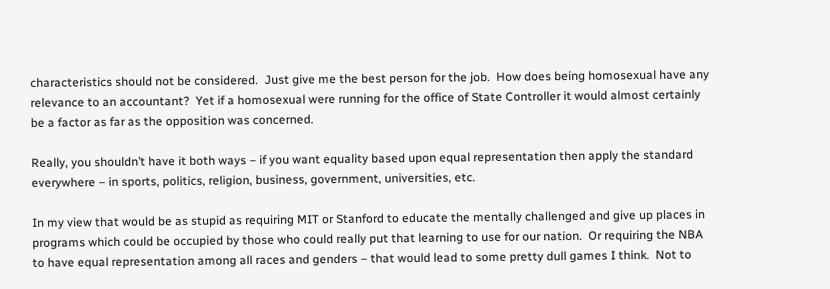characteristics should not be considered.  Just give me the best person for the job.  How does being homosexual have any relevance to an accountant?  Yet if a homosexual were running for the office of State Controller it would almost certainly be a factor as far as the opposition was concerned.

Really, you shouldn’t have it both ways – if you want equality based upon equal representation then apply the standard everywhere – in sports, politics, religion, business, government, universities, etc.

In my view that would be as stupid as requiring MIT or Stanford to educate the mentally challenged and give up places in programs which could be occupied by those who could really put that learning to use for our nation.  Or requiring the NBA to have equal representation among all races and genders – that would lead to some pretty dull games I think.  Not to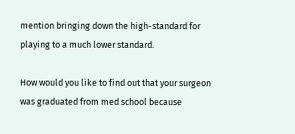mention bringing down the high-standard for playing to a much lower standard.

How would you like to find out that your surgeon was graduated from med school because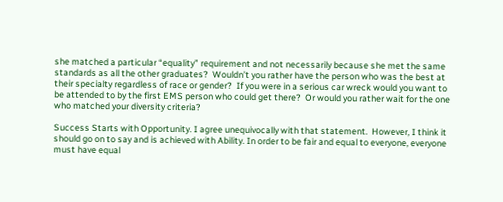she matched a particular “equality” requirement and not necessarily because she met the same standards as all the other graduates?  Wouldn’t you rather have the person who was the best at their specialty regardless of race or gender?  If you were in a serious car wreck would you want to be attended to by the first EMS person who could get there?  Or would you rather wait for the one who matched your diversity criteria?

Success Starts with Opportunity. I agree unequivocally with that statement.  However, I think it should go on to say and is achieved with Ability. In order to be fair and equal to everyone, everyone must have equal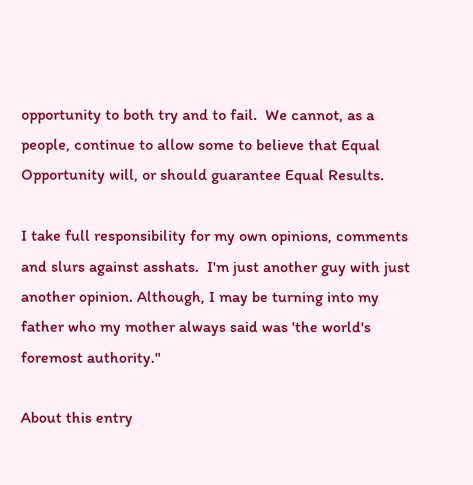opportunity to both try and to fail.  We cannot, as a people, continue to allow some to believe that Equal Opportunity will, or should guarantee Equal Results.

I take full responsibility for my own opinions, comments and slurs against asshats.  I'm just another guy with just another opinion. Although, I may be turning into my father who my mother always said was 'the world's foremost authority."

About this entry